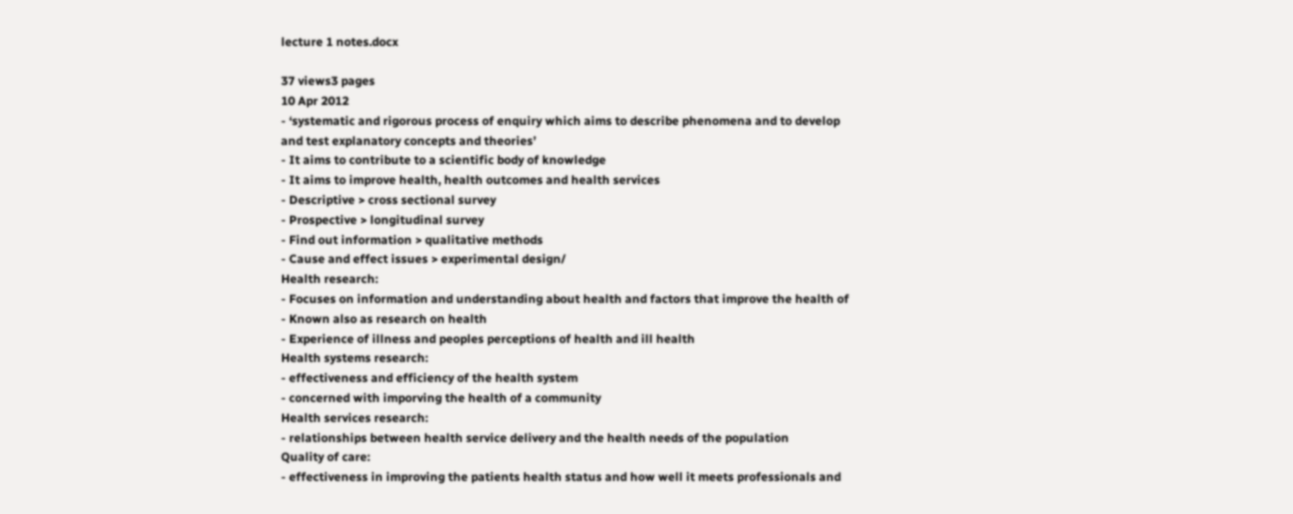lecture 1 notes.docx

37 views3 pages
10 Apr 2012
- ‘systematic and rigorous process of enquiry which aims to describe phenomena and to develop
and test explanatory concepts and theories’
- It aims to contribute to a scientific body of knowledge
- It aims to improve health, health outcomes and health services
- Descriptive > cross sectional survey
- Prospective > longitudinal survey
- Find out information > qualitative methods
- Cause and effect issues > experimental design/
Health research:
- Focuses on information and understanding about health and factors that improve the health of
- Known also as research on health
- Experience of illness and peoples perceptions of health and ill health
Health systems research:
- effectiveness and efficiency of the health system
- concerned with imporving the health of a community
Health services research:
- relationships between health service delivery and the health needs of the population
Quality of care:
- effectiveness in improving the patients health status and how well it meets professionals and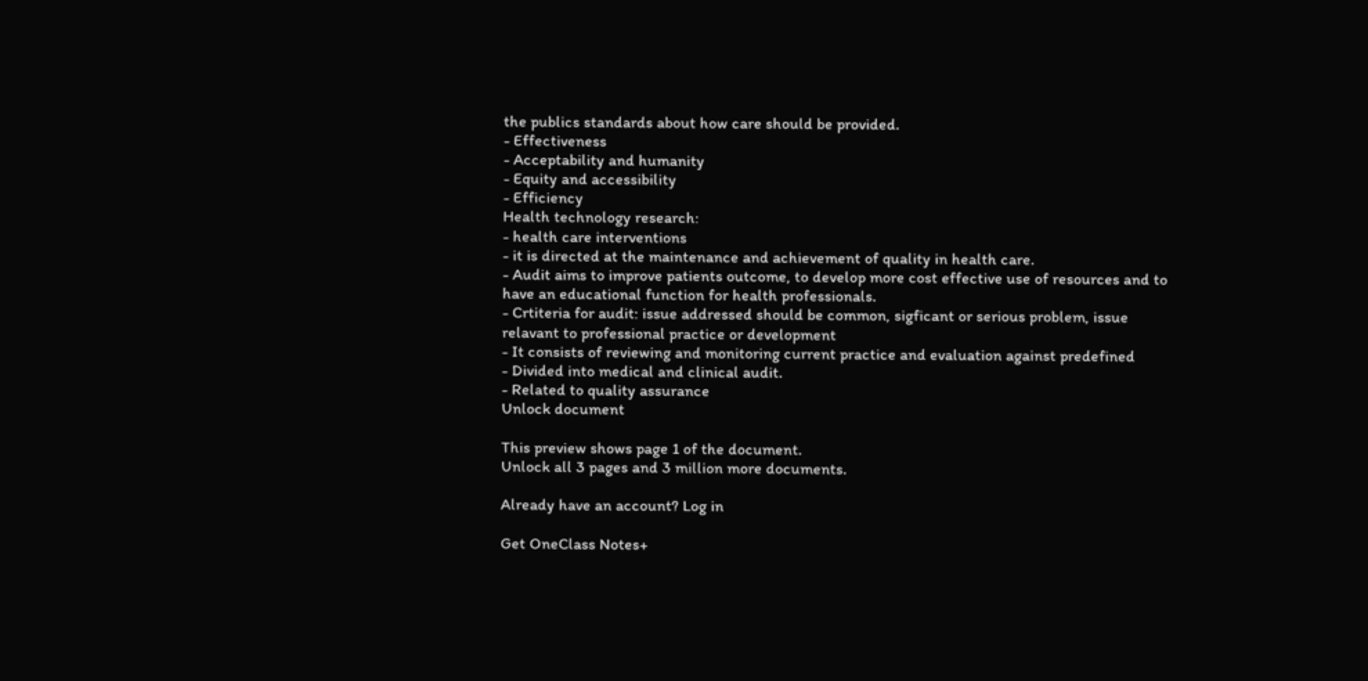the publics standards about how care should be provided.
- Effectiveness
- Acceptability and humanity
- Equity and accessibility
- Efficiency
Health technology research:
- health care interventions
- it is directed at the maintenance and achievement of quality in health care.
- Audit aims to improve patients outcome, to develop more cost effective use of resources and to
have an educational function for health professionals.
- Crtiteria for audit: issue addressed should be common, sigficant or serious problem, issue
relavant to professional practice or development
- It consists of reviewing and monitoring current practice and evaluation against predefined
- Divided into medical and clinical audit.
- Related to quality assurance
Unlock document

This preview shows page 1 of the document.
Unlock all 3 pages and 3 million more documents.

Already have an account? Log in

Get OneClass Notes+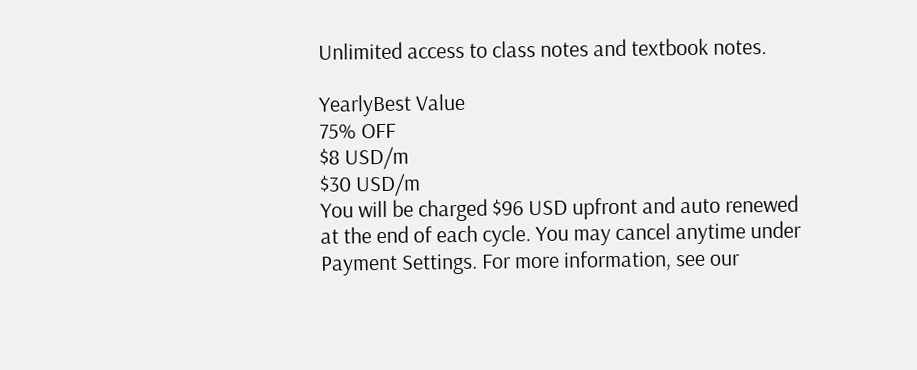Unlimited access to class notes and textbook notes.

YearlyBest Value
75% OFF
$8 USD/m
$30 USD/m
You will be charged $96 USD upfront and auto renewed at the end of each cycle. You may cancel anytime under Payment Settings. For more information, see our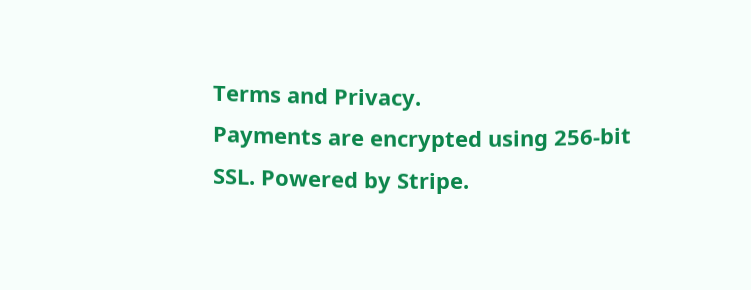Terms and Privacy.
Payments are encrypted using 256-bit SSL. Powered by Stripe.